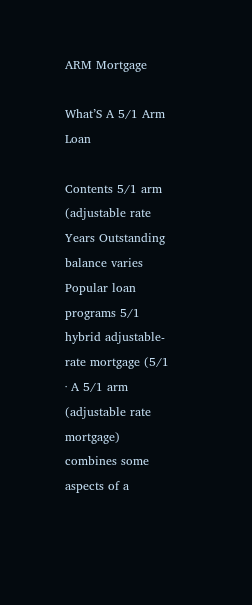ARM Mortgage

What’S A 5/1 Arm Loan

Contents 5/1 arm (adjustable rate Years Outstanding balance varies Popular loan programs 5/1 hybrid adjustable-rate mortgage (5/1  · A 5/1 arm (adjustable rate mortgage) combines some aspects of a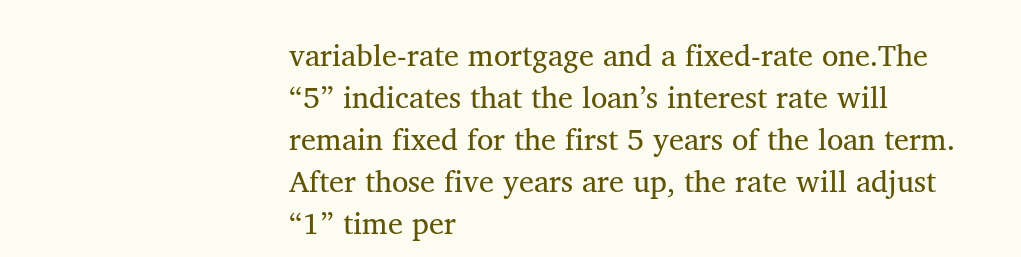variable-rate mortgage and a fixed-rate one.The “5” indicates that the loan’s interest rate will remain fixed for the first 5 years of the loan term. After those five years are up, the rate will adjust “1” time per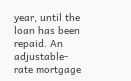year, until the loan has been repaid. An adjustable-rate mortgage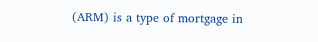(ARM) is a type of mortgage in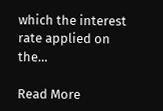which the interest rate applied on the…

Read More